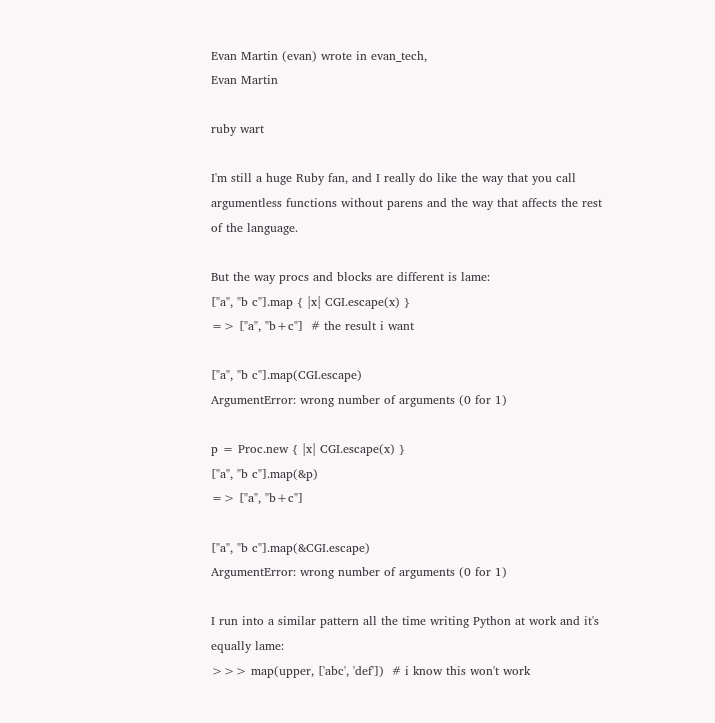Evan Martin (evan) wrote in evan_tech,
Evan Martin

ruby wart

I'm still a huge Ruby fan, and I really do like the way that you call argumentless functions without parens and the way that affects the rest of the language.

But the way procs and blocks are different is lame:
["a", "b c"].map { |x| CGI.escape(x) }
=> ["a", "b+c"]  # the result i want

["a", "b c"].map(CGI.escape)
ArgumentError: wrong number of arguments (0 for 1)

p = Proc.new { |x| CGI.escape(x) }
["a", "b c"].map(&p)
=> ["a", "b+c"]

["a", "b c"].map(&CGI.escape)
ArgumentError: wrong number of arguments (0 for 1)

I run into a similar pattern all the time writing Python at work and it's equally lame:
>>> map(upper, ['abc', 'def'])  # i know this won't work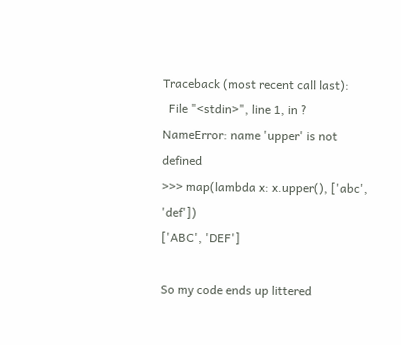Traceback (most recent call last):
  File "<stdin>", line 1, in ?
NameError: name 'upper' is not defined
>>> map(lambda x: x.upper(), ['abc', 'def'])
['ABC', 'DEF']

So my code ends up littered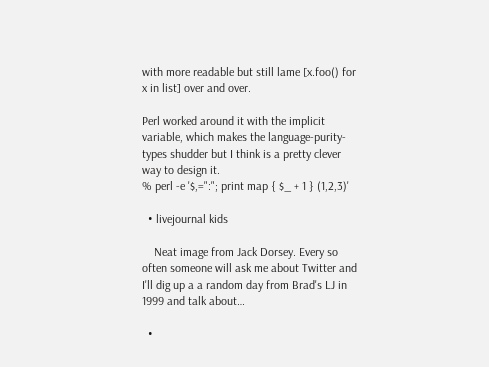with more readable but still lame [x.foo() for x in list] over and over.

Perl worked around it with the implicit variable, which makes the language-purity-types shudder but I think is a pretty clever way to design it.
% perl -e '$,=":"; print map { $_ + 1 } (1,2,3)'

  • livejournal kids

    Neat image from Jack Dorsey. Every so often someone will ask me about Twitter and I'll dig up a a random day from Brad's LJ in 1999 and talk about…

  •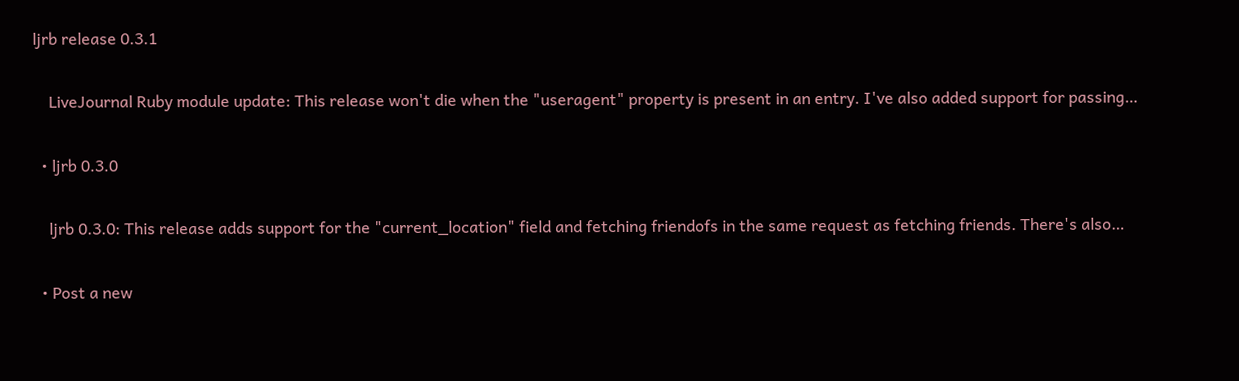ljrb release 0.3.1

    LiveJournal Ruby module update: This release won't die when the "useragent" property is present in an entry. I've also added support for passing…

  • ljrb 0.3.0

    ljrb 0.3.0: This release adds support for the "current_location" field and fetching friendofs in the same request as fetching friends. There's also…

  • Post a new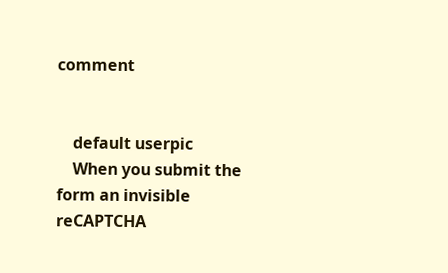comment


    default userpic
    When you submit the form an invisible reCAPTCHA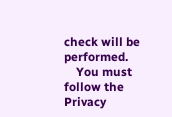check will be performed.
    You must follow the Privacy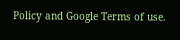Policy and Google Terms of use.